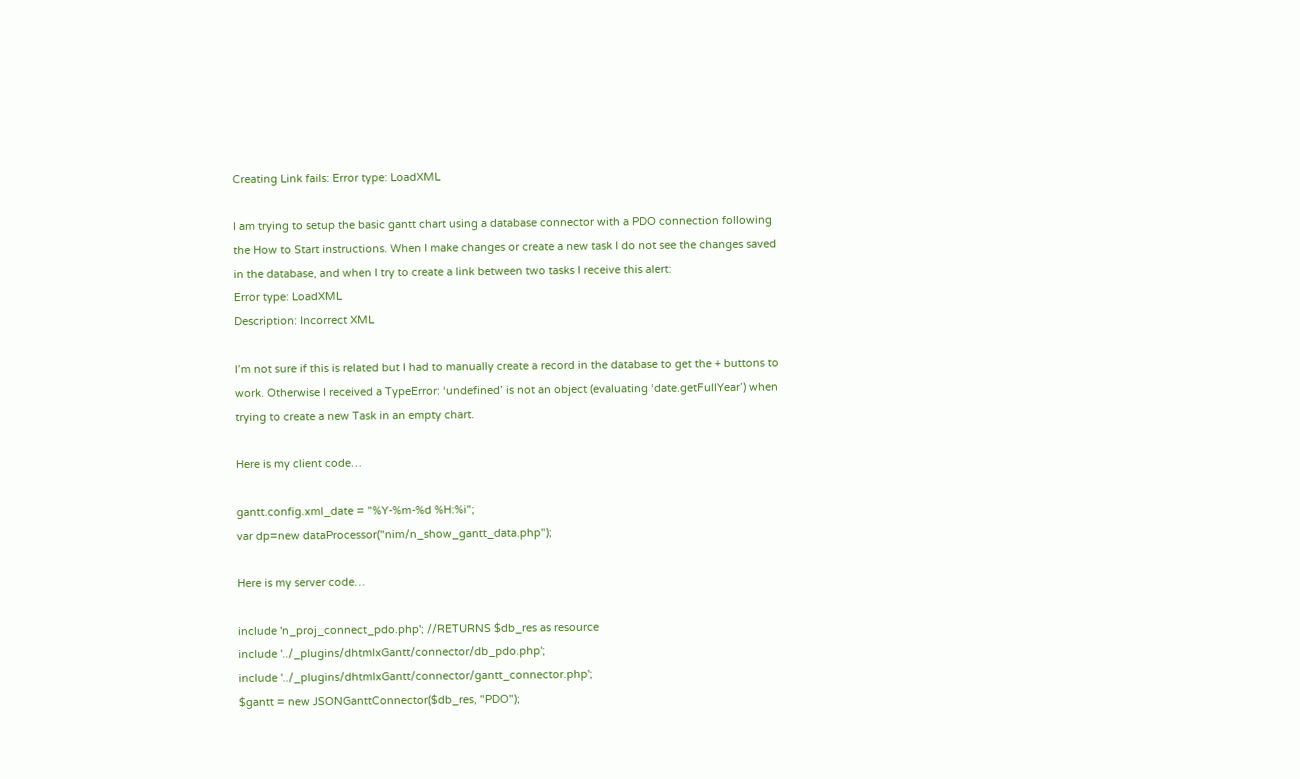Creating Link fails: Error type: LoadXML

I am trying to setup the basic gantt chart using a database connector with a PDO connection following the How to Start instructions. When I make changes or create a new task I do not see the changes saved in the database, and when I try to create a link between two tasks I receive this alert:
Error type: LoadXML
Description: Incorrect XML

I’m not sure if this is related but I had to manually create a record in the database to get the + buttons to work. Otherwise I received a TypeError: ‘undefined’ is not an object (evaluating ‘date.getFullYear’) when trying to create a new Task in an empty chart.

Here is my client code…

gantt.config.xml_date = "%Y-%m-%d %H:%i";
var dp=new dataProcessor("nim/n_show_gantt_data.php");

Here is my server code…

include 'n_proj_connect_pdo.php'; //RETURNS $db_res as resource
include '../_plugins/dhtmlxGantt/connector/db_pdo.php';
include '../_plugins/dhtmlxGantt/connector/gantt_connector.php';
$gantt = new JSONGanttConnector($db_res, "PDO");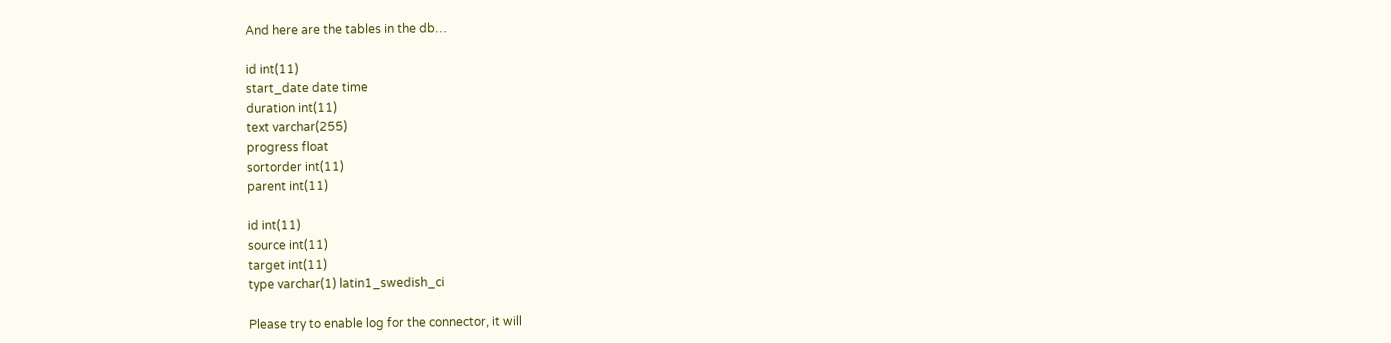And here are the tables in the db…

id int(11)
start_date date time
duration int(11)
text varchar(255)
progress float
sortorder int(11)
parent int(11)

id int(11)
source int(11)
target int(11)
type varchar(1) latin1_swedish_ci

Please try to enable log for the connector, it will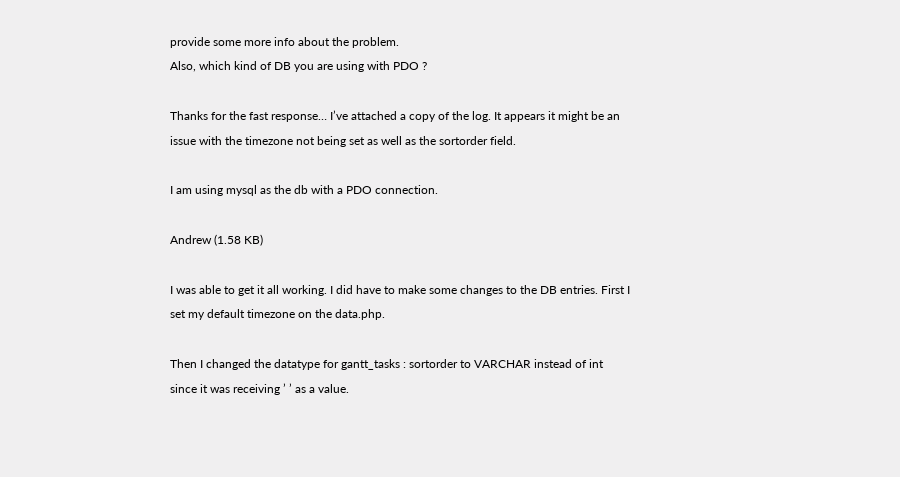provide some more info about the problem.
Also, which kind of DB you are using with PDO ?

Thanks for the fast response… I’ve attached a copy of the log. It appears it might be an issue with the timezone not being set as well as the sortorder field.

I am using mysql as the db with a PDO connection.

Andrew (1.58 KB)

I was able to get it all working. I did have to make some changes to the DB entries. First I set my default timezone on the data.php.

Then I changed the datatype for gantt_tasks : sortorder to VARCHAR instead of int since it was receiving ’ ’ as a value.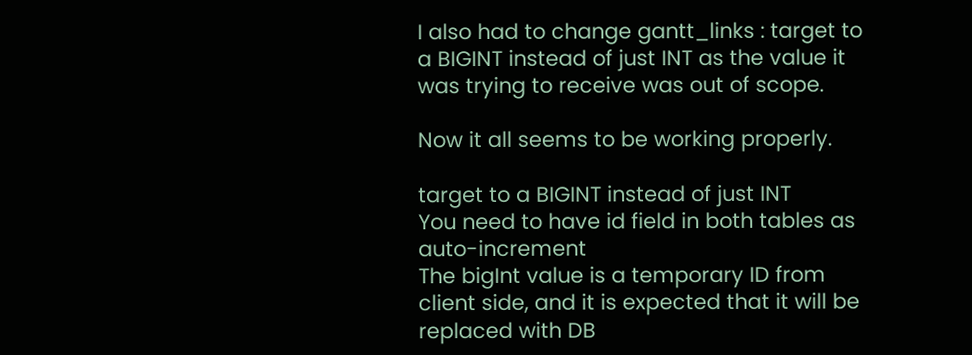I also had to change gantt_links : target to a BIGINT instead of just INT as the value it was trying to receive was out of scope.

Now it all seems to be working properly.

target to a BIGINT instead of just INT
You need to have id field in both tables as auto-increment
The bigInt value is a temporary ID from client side, and it is expected that it will be replaced with DB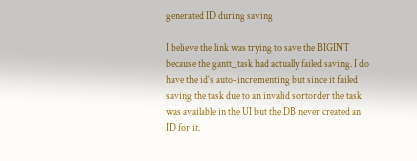generated ID during saving

I believe the link was trying to save the BIGINT because the gantt_task had actually failed saving. I do have the id’s auto-incrementing but since it failed saving the task due to an invalid sortorder the task was available in the UI but the DB never created an ID for it.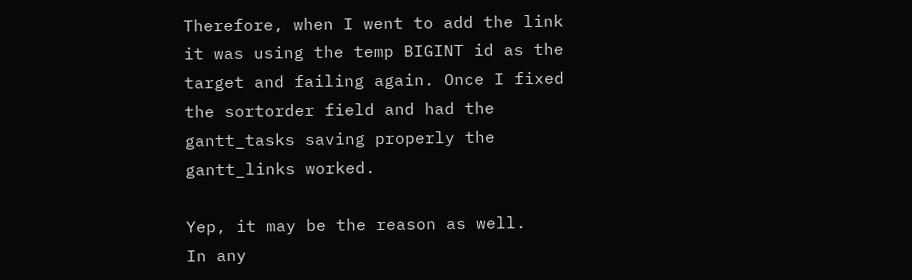Therefore, when I went to add the link it was using the temp BIGINT id as the target and failing again. Once I fixed the sortorder field and had the gantt_tasks saving properly the gantt_links worked.

Yep, it may be the reason as well.
In any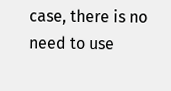case, there is no need to use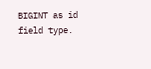BIGINT as id field type.